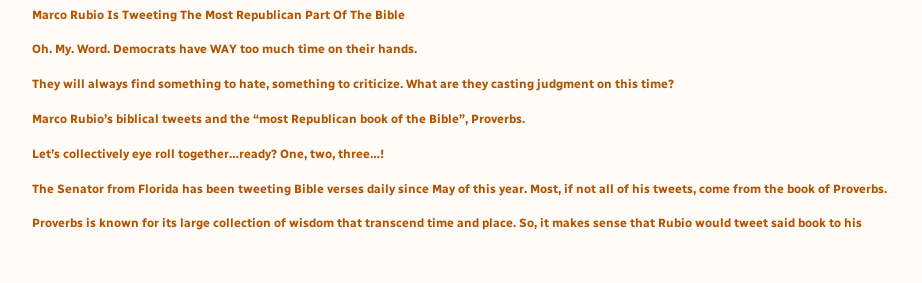Marco Rubio Is Tweeting The Most Republican Part Of The Bible

Oh. My. Word. Democrats have WAY too much time on their hands.

They will always find something to hate, something to criticize. What are they casting judgment on this time?

Marco Rubio’s biblical tweets and the “most Republican book of the Bible”, Proverbs.

Let’s collectively eye roll together…ready? One, two, three…!

The Senator from Florida has been tweeting Bible verses daily since May of this year. Most, if not all of his tweets, come from the book of Proverbs.

Proverbs is known for its large collection of wisdom that transcend time and place. So, it makes sense that Rubio would tweet said book to his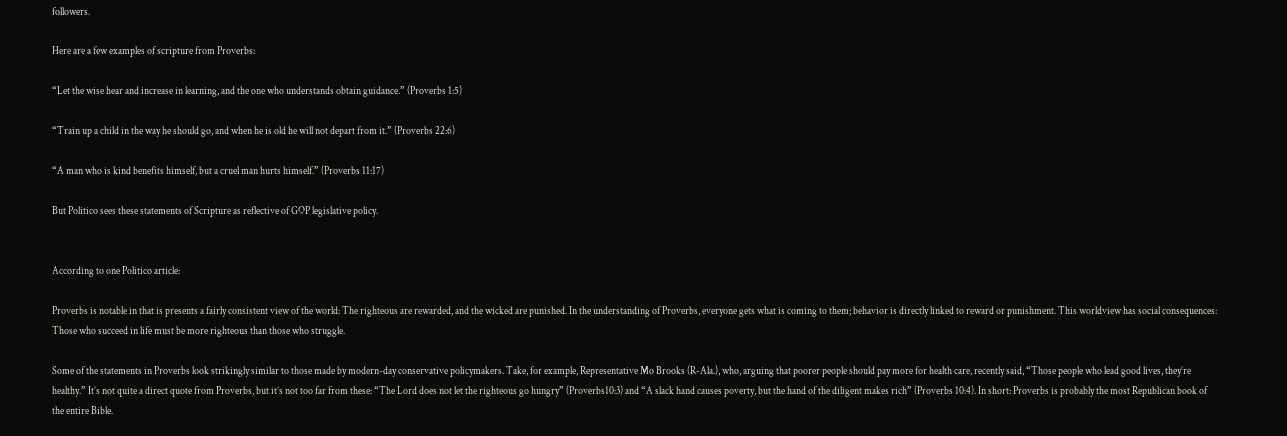followers.

Here are a few examples of scripture from Proverbs:

“Let the wise hear and increase in learning, and the one who understands obtain guidance.” (Proverbs 1:5)

“Train up a child in the way he should go, and when he is old he will not depart from it.” (Proverbs 22:6)

“A man who is kind benefits himself, but a cruel man hurts himself.” (Proverbs 11:17)

But Politico sees these statements of Scripture as reflective of GOP legislative policy.


According to one Politico article:

Proverbs is notable in that is presents a fairly consistent view of the world: The righteous are rewarded, and the wicked are punished. In the understanding of Proverbs, everyone gets what is coming to them; behavior is directly linked to reward or punishment. This worldview has social consequences: Those who succeed in life must be more righteous than those who struggle.

Some of the statements in Proverbs look strikingly similar to those made by modern-day conservative policymakers. Take, for example, Representative Mo Brooks (R-Ala.), who, arguing that poorer people should pay more for health care, recently said, “Those people who lead good lives, they’re healthy.” It’s not quite a direct quote from Proverbs, but it’s not too far from these: “The Lord does not let the righteous go hungry” (Proverbs10:3) and “A slack hand causes poverty, but the hand of the diligent makes rich” (Proverbs 10:4). In short: Proverbs is probably the most Republican book of the entire Bible.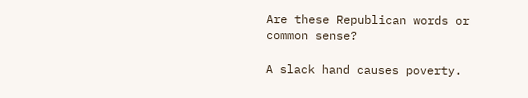Are these Republican words or common sense?

A slack hand causes poverty.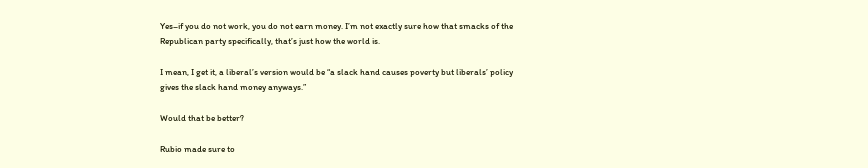Yes–if you do not work, you do not earn money. I’m not exactly sure how that smacks of the Republican party specifically, that’s just how the world is.

I mean, I get it, a liberal’s version would be “a slack hand causes poverty but liberals’ policy gives the slack hand money anyways.”

Would that be better?

Rubio made sure to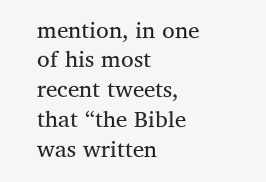mention, in one of his most recent tweets, that “the Bible was written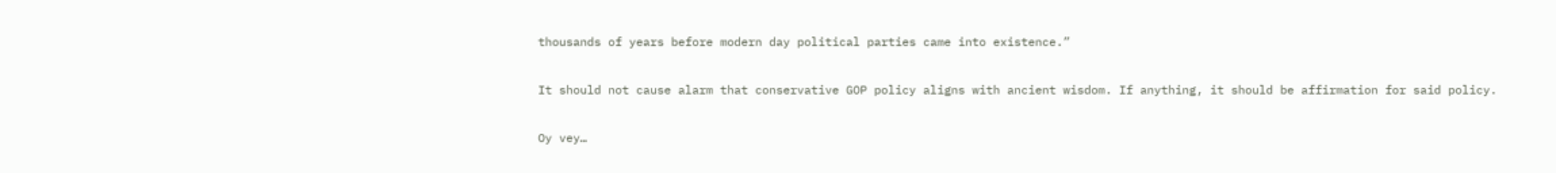thousands of years before modern day political parties came into existence.”

It should not cause alarm that conservative GOP policy aligns with ancient wisdom. If anything, it should be affirmation for said policy.

Oy vey…